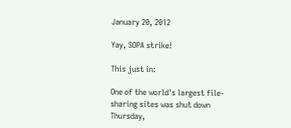January 20, 2012

Yay, SOPA strike!

This just in:

One of the world's largest file-sharing sites was shut down Thursday,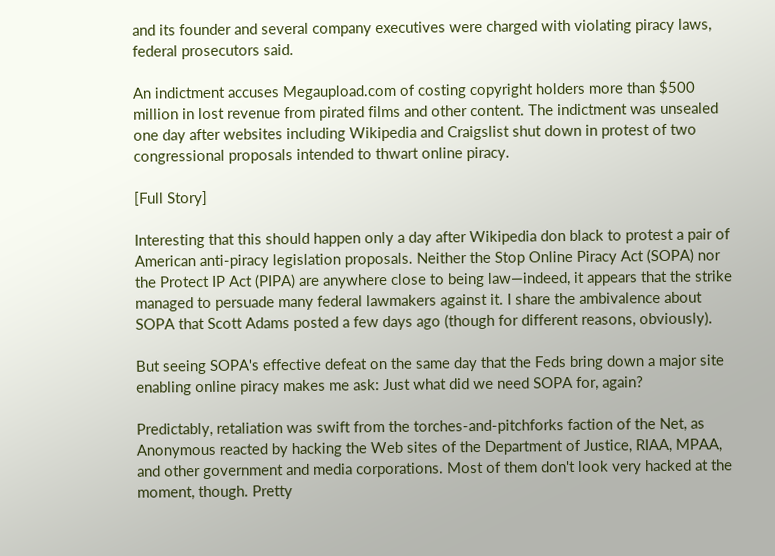and its founder and several company executives were charged with violating piracy laws, federal prosecutors said.

An indictment accuses Megaupload.com of costing copyright holders more than $500 million in lost revenue from pirated films and other content. The indictment was unsealed one day after websites including Wikipedia and Craigslist shut down in protest of two congressional proposals intended to thwart online piracy.

[Full Story]

Interesting that this should happen only a day after Wikipedia don black to protest a pair of American anti-piracy legislation proposals. Neither the Stop Online Piracy Act (SOPA) nor the Protect IP Act (PIPA) are anywhere close to being law—indeed, it appears that the strike managed to persuade many federal lawmakers against it. I share the ambivalence about SOPA that Scott Adams posted a few days ago (though for different reasons, obviously).

But seeing SOPA's effective defeat on the same day that the Feds bring down a major site enabling online piracy makes me ask: Just what did we need SOPA for, again?

Predictably, retaliation was swift from the torches-and-pitchforks faction of the Net, as Anonymous reacted by hacking the Web sites of the Department of Justice, RIAA, MPAA, and other government and media corporations. Most of them don't look very hacked at the moment, though. Pretty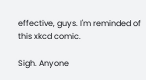effective, guys. I'm reminded of this xkcd comic.

Sigh. Anyone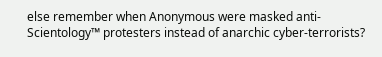else remember when Anonymous were masked anti-Scientology™ protesters instead of anarchic cyber-terrorists?